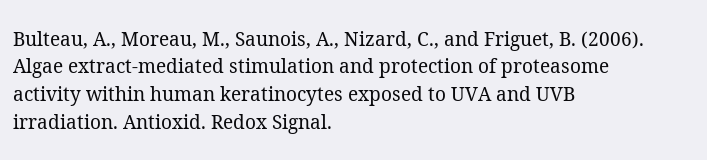Bulteau, A., Moreau, M., Saunois, A., Nizard, C., and Friguet, B. (2006). Algae extract-mediated stimulation and protection of proteasome activity within human keratinocytes exposed to UVA and UVB irradiation. Antioxid. Redox Signal.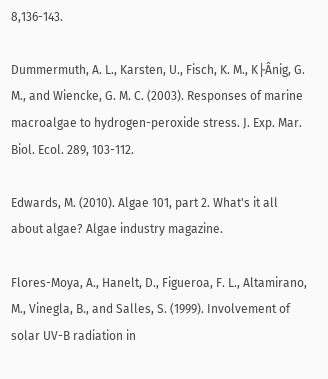8,136-143.

Dummermuth, A. L., Karsten, U., Fisch, K. M., K├Ânig, G. M., and Wiencke, G. M. C. (2003). Responses of marine macroalgae to hydrogen-peroxide stress. J. Exp. Mar. Biol. Ecol. 289, 103-112.

Edwards, M. (2010). Algae 101, part 2. What's it all about algae? Algae industry magazine.

Flores-Moya, A., Hanelt, D., Figueroa, F. L., Altamirano, M., Vinegla, B., and Salles, S. (1999). Involvement of solar UV-B radiation in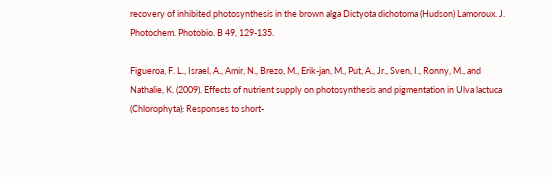recovery of inhibited photosynthesis in the brown alga Dictyota dichotoma (Hudson) Lamoroux. J. Photochem. Photobio. B 49, 129-135.

Figueroa, F. L., Israel, A., Amir, N., Brezo, M., Erik-jan, M., Put, A., Jr., Sven, I., Ronny, M., and Nathalie, K. (2009). Effects of nutrient supply on photosynthesis and pigmentation in Ulva lactuca (Chlorophyta): Responses to short-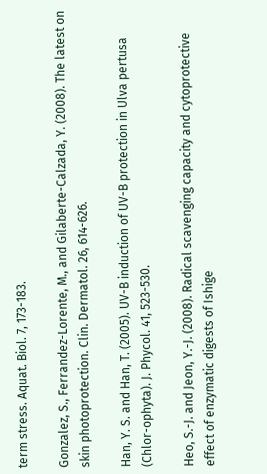term stress. Aquat. Biol. 7, 173-183.

Gonzalez, S., Ferrandez-Lorente, M., and Gilaberte-Calzada, Y. (2008). The latest on skin photoprotection. Clin. Dermatol. 26, 614-626.

Han, Y. S. and Han, T. (2005). UV-B induction of UV-B protection in Ulva pertusa (Chlor-ophyta). J. Phycol. 41, 523-530.

Heo, S.-J. and Jeon, Y.-J. (2008). Radical scavenging capacity and cytoprotective effect of enzymatic digests of Ishige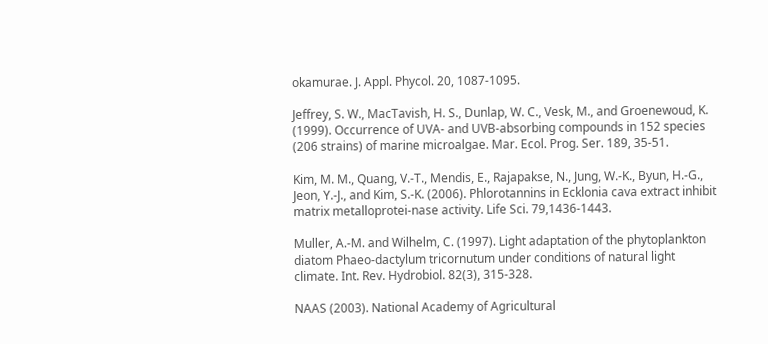okamurae. J. Appl. Phycol. 20, 1087-1095.

Jeffrey, S. W., MacTavish, H. S., Dunlap, W. C., Vesk, M., and Groenewoud, K. (1999). Occurrence of UVA- and UVB-absorbing compounds in 152 species (206 strains) of marine microalgae. Mar. Ecol. Prog. Ser. 189, 35-51.

Kim, M. M., Quang, V.-T., Mendis, E., Rajapakse, N., Jung, W.-K., Byun, H.-G., Jeon, Y.-J., and Kim, S.-K. (2006). Phlorotannins in Ecklonia cava extract inhibit matrix metalloprotei-nase activity. Life Sci. 79,1436-1443.

Muller, A.-M. and Wilhelm, C. (1997). Light adaptation of the phytoplankton diatom Phaeo-dactylum tricornutum under conditions of natural light climate. Int. Rev. Hydrobiol. 82(3), 315-328.

NAAS (2003). National Academy of Agricultural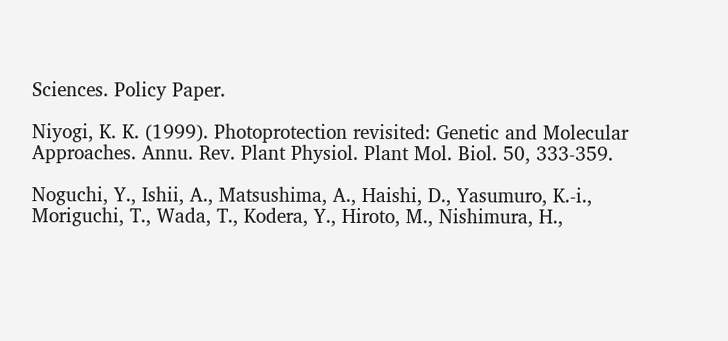Sciences. Policy Paper.

Niyogi, K. K. (1999). Photoprotection revisited: Genetic and Molecular Approaches. Annu. Rev. Plant Physiol. Plant Mol. Biol. 50, 333-359.

Noguchi, Y., Ishii, A., Matsushima, A., Haishi, D., Yasumuro, K.-i., Moriguchi, T., Wada, T., Kodera, Y., Hiroto, M., Nishimura, H.,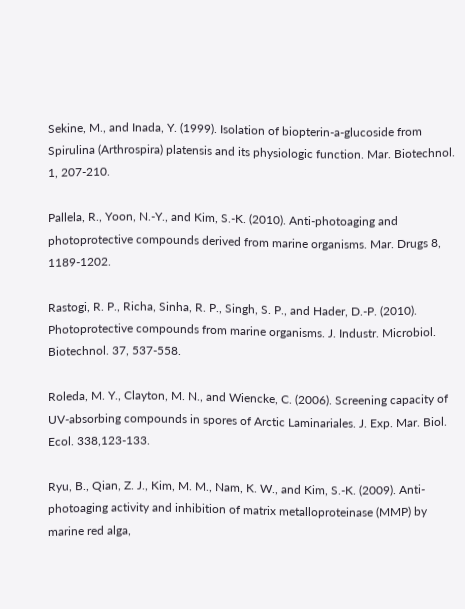Sekine, M., and Inada, Y. (1999). Isolation of biopterin-a-glucoside from Spirulina (Arthrospira) platensis and its physiologic function. Mar. Biotechnol. 1, 207-210.

Pallela, R., Yoon, N.-Y., and Kim, S.-K. (2010). Anti-photoaging and photoprotective compounds derived from marine organisms. Mar. Drugs 8, 1189-1202.

Rastogi, R. P., Richa, Sinha, R. P., Singh, S. P., and Hader, D.-P. (2010). Photoprotective compounds from marine organisms. J. Industr. Microbiol. Biotechnol. 37, 537-558.

Roleda, M. Y., Clayton, M. N., and Wiencke, C. (2006). Screening capacity of UV-absorbing compounds in spores of Arctic Laminariales. J. Exp. Mar. Biol. Ecol. 338,123-133.

Ryu, B., Qian, Z. J., Kim, M. M., Nam, K. W., and Kim, S.-K. (2009). Anti-photoaging activity and inhibition of matrix metalloproteinase (MMP) by marine red alga,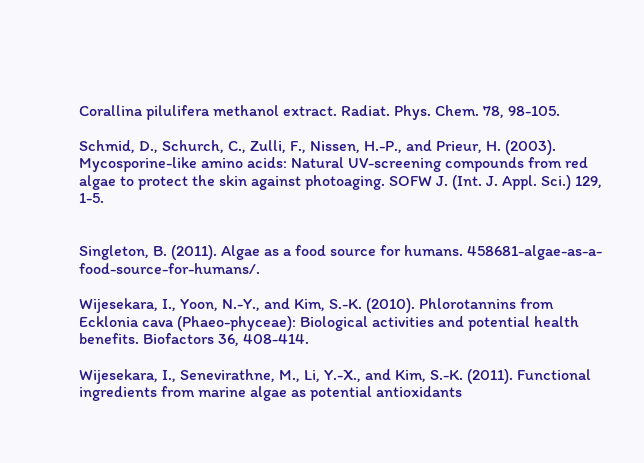Corallina pilulifera methanol extract. Radiat. Phys. Chem. 78, 98-105.

Schmid, D., Schurch, C., Zulli, F., Nissen, H.-P., and Prieur, H. (2003). Mycosporine-like amino acids: Natural UV-screening compounds from red algae to protect the skin against photoaging. SOFW J. (Int. J. Appl. Sci.) 129, 1-5.


Singleton, B. (2011). Algae as a food source for humans. 458681-algae-as-a-food-source-for-humans/.

Wijesekara, I., Yoon, N.-Y., and Kim, S.-K. (2010). Phlorotannins from Ecklonia cava (Phaeo-phyceae): Biological activities and potential health benefits. Biofactors 36, 408-414.

Wijesekara, I., Senevirathne, M., Li, Y.-X., and Kim, S.-K. (2011). Functional ingredients from marine algae as potential antioxidants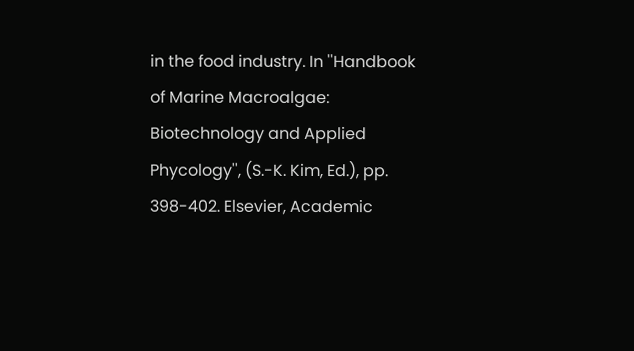in the food industry. In ''Handbook of Marine Macroalgae: Biotechnology and Applied Phycology'', (S.-K. Kim, Ed.), pp. 398-402. Elsevier, Academic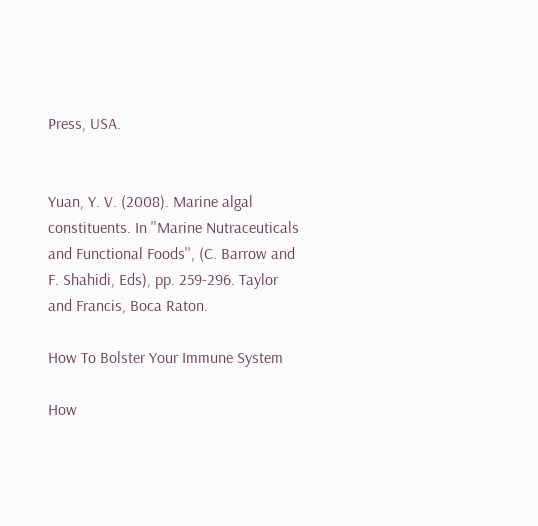Press, USA.


Yuan, Y. V. (2008). Marine algal constituents. In ''Marine Nutraceuticals and Functional Foods'', (C. Barrow and F. Shahidi, Eds), pp. 259-296. Taylor and Francis, Boca Raton.

How To Bolster Your Immune System

How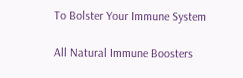To Bolster Your Immune System

All Natural Immune Boosters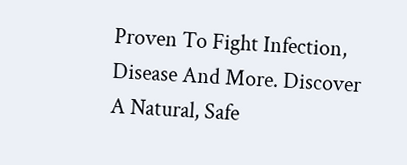Proven To Fight Infection, Disease And More. Discover A Natural, Safe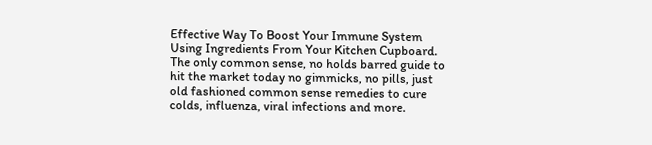Effective Way To Boost Your Immune System Using Ingredients From Your Kitchen Cupboard. The only common sense, no holds barred guide to hit the market today no gimmicks, no pills, just old fashioned common sense remedies to cure colds, influenza, viral infections and more.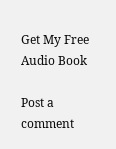Get My Free Audio Book

Post a comment